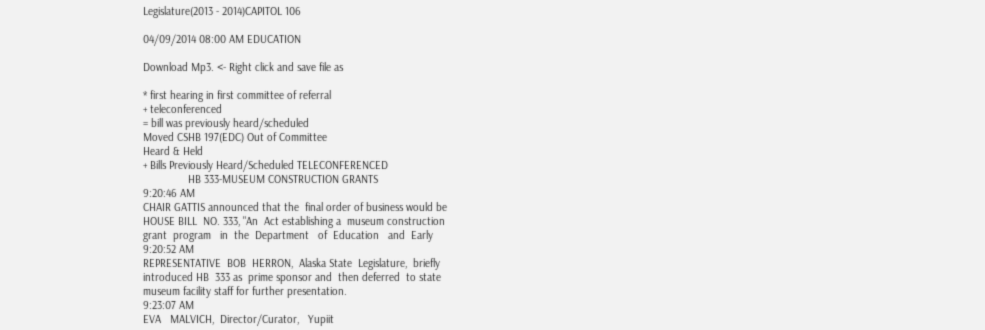Legislature(2013 - 2014)CAPITOL 106

04/09/2014 08:00 AM EDUCATION

Download Mp3. <- Right click and save file as

* first hearing in first committee of referral
+ teleconferenced
= bill was previously heard/scheduled
Moved CSHB 197(EDC) Out of Committee
Heard & Held
+ Bills Previously Heard/Scheduled TELECONFERENCED
               HB 333-MUSEUM CONSTRUCTION GRANTS
9:20:46 AM
CHAIR GATTIS announced that the  final order of business would be
HOUSE BILL  NO. 333, "An  Act establishing a  museum construction
grant  program   in  the  Department   of  Education   and  Early
9:20:52 AM
REPRESENTATIVE  BOB  HERRON,  Alaska State  Legislature,  briefly
introduced HB  333 as  prime sponsor and  then deferred  to state
museum facility staff for further presentation.
9:23:07 AM
EVA   MALVICH,  Director/Curator,   Yupiit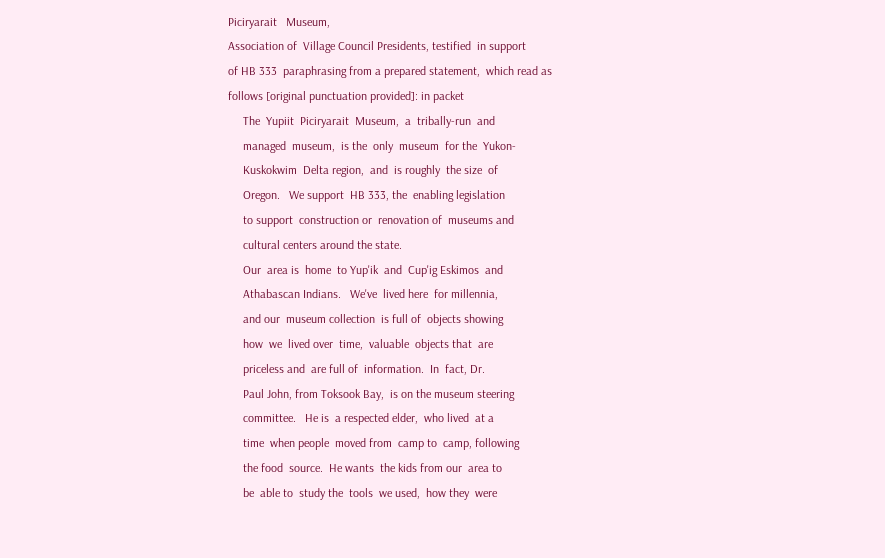Piciryarait   Museum,
Association of  Village Council Presidents, testified  in support
of HB 333  paraphrasing from a prepared statement,  which read as
follows [original punctuation provided]: in packet
     The  Yupiit  Piciryarait  Museum,  a  tribally-run  and
     managed  museum,  is the  only  museum  for the  Yukon-
     Kuskokwim  Delta region,  and  is roughly  the size  of
     Oregon.   We support  HB 333, the  enabling legislation
     to support  construction or  renovation of  museums and
     cultural centers around the state.
     Our  area is  home  to Yup'ik  and  Cup'ig Eskimos  and
     Athabascan Indians.   We've  lived here  for millennia,
     and our  museum collection  is full of  objects showing
     how  we  lived over  time,  valuable  objects that  are
     priceless and  are full of  information.  In  fact, Dr.
     Paul John, from Toksook Bay,  is on the museum steering
     committee.   He is  a respected elder,  who lived  at a
     time  when people  moved from  camp to  camp, following
     the food  source.  He wants  the kids from our  area to
     be  able to  study the  tools  we used,  how they  were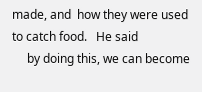made, and  how they were used  to catch food.   He said
     by doing this, we can become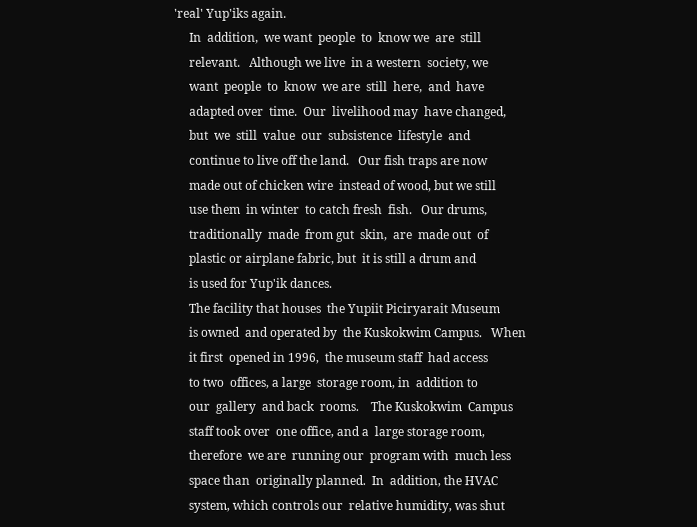'real' Yup'iks again.
     In  addition,  we want  people  to  know we  are  still
     relevant.   Although we live  in a western  society, we
     want  people  to  know  we are  still  here,  and  have
     adapted over  time.  Our  livelihood may  have changed,
     but  we  still  value  our  subsistence  lifestyle  and
     continue to live off the land.   Our fish traps are now
     made out of chicken wire  instead of wood, but we still
     use them  in winter  to catch fresh  fish.   Our drums,
     traditionally  made  from gut  skin,  are  made out  of
     plastic or airplane fabric, but  it is still a drum and
     is used for Yup'ik dances.
     The facility that houses  the Yupiit Piciryarait Museum
     is owned  and operated by  the Kuskokwim Campus.   When
     it first  opened in 1996,  the museum staff  had access
     to two  offices, a large  storage room, in  addition to
     our  gallery  and back  rooms.    The Kuskokwim  Campus
     staff took over  one office, and a  large storage room,
     therefore  we are  running our  program with  much less
     space than  originally planned.  In  addition, the HVAC
     system, which controls our  relative humidity, was shut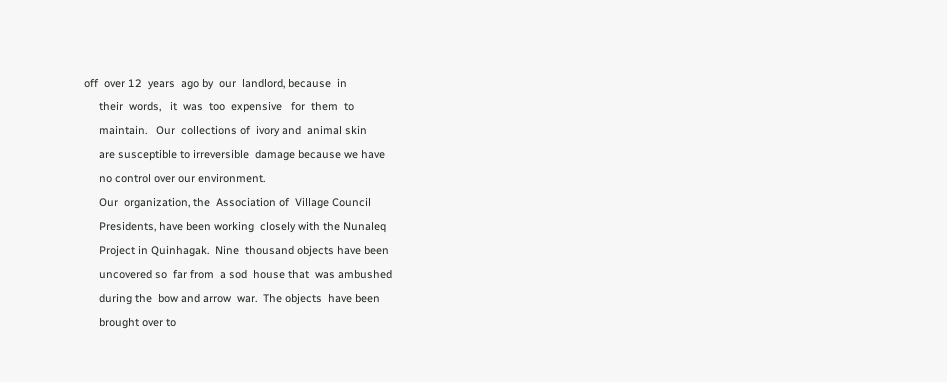off  over 12  years  ago by  our  landlord, because  in
     their  words,   it  was  too  expensive   for  them  to
     maintain.   Our  collections of  ivory and  animal skin
     are susceptible to irreversible  damage because we have
     no control over our environment.
     Our  organization, the  Association of  Village Council
     Presidents, have been working  closely with the Nunaleq
     Project in Quinhagak.  Nine  thousand objects have been
     uncovered so  far from  a sod  house that  was ambushed
     during the  bow and arrow  war.  The objects  have been
     brought over to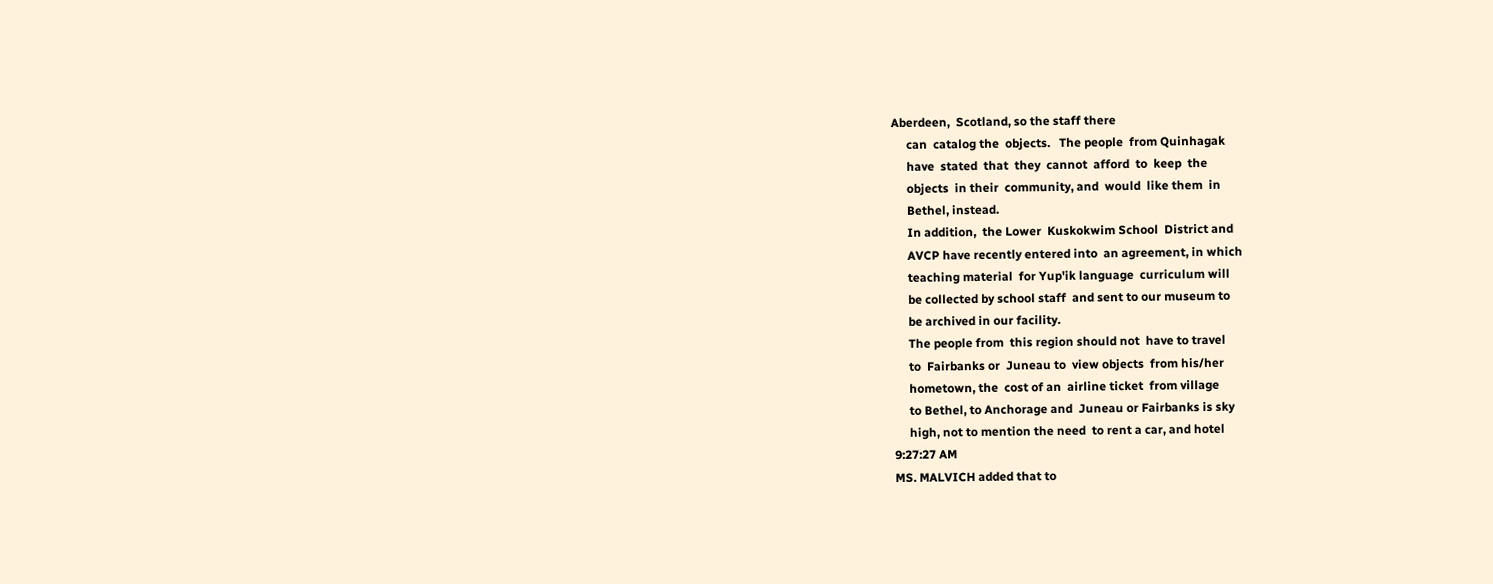Aberdeen,  Scotland, so the staff there
     can  catalog the  objects.   The people  from Quinhagak
     have  stated  that  they  cannot  afford  to  keep  the
     objects  in their  community, and  would  like them  in
     Bethel, instead.
     In addition,  the Lower  Kuskokwim School  District and
     AVCP have recently entered into  an agreement, in which
     teaching material  for Yup'ik language  curriculum will
     be collected by school staff  and sent to our museum to
     be archived in our facility.
     The people from  this region should not  have to travel
     to  Fairbanks or  Juneau to  view objects  from his/her
     hometown, the  cost of an  airline ticket  from village
     to Bethel, to Anchorage and  Juneau or Fairbanks is sky
     high, not to mention the need  to rent a car, and hotel
9:27:27 AM
MS. MALVICH added that to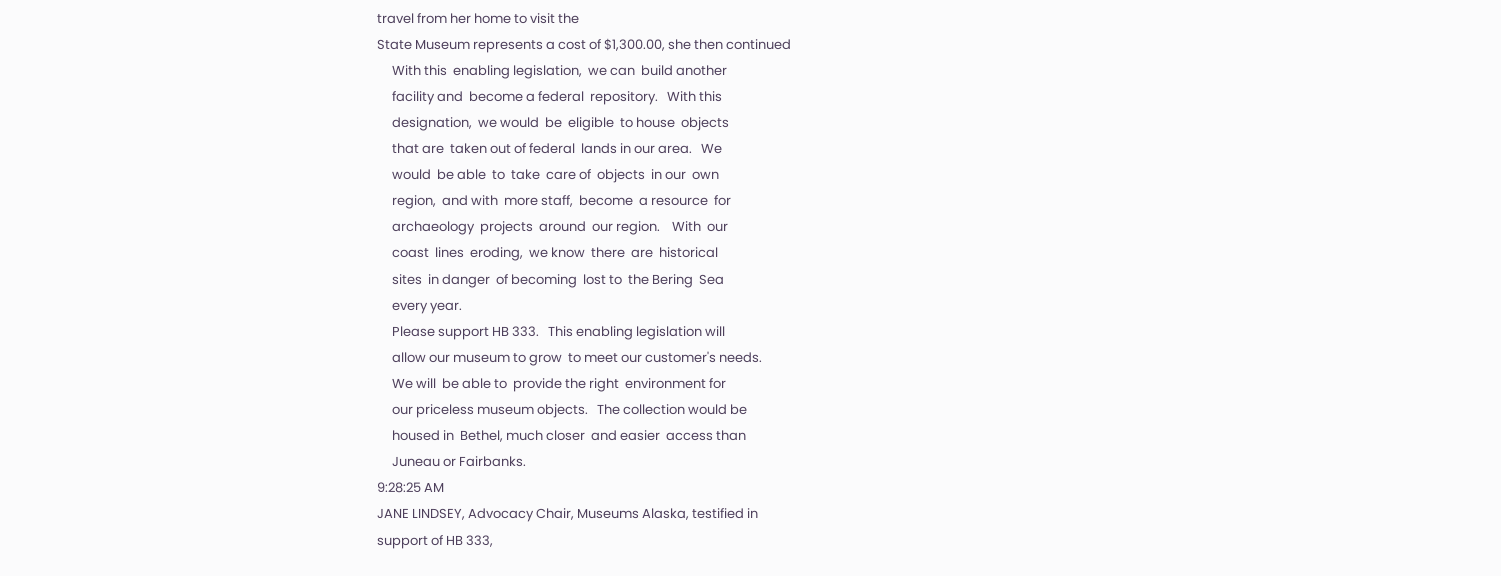travel from her home to visit the
State Museum represents a cost of $1,300.00, she then continued
     With this  enabling legislation,  we can  build another
     facility and  become a federal  repository.   With this
     designation,  we would  be  eligible  to house  objects
     that are  taken out of federal  lands in our area.   We
     would  be able  to  take  care of  objects  in our  own
     region,  and with  more staff,  become  a resource  for
     archaeology  projects  around  our region.    With  our
     coast  lines  eroding,  we know  there  are  historical
     sites  in danger  of becoming  lost to  the Bering  Sea
     every year.
     Please support HB 333.   This enabling legislation will
     allow our museum to grow  to meet our customer's needs.
     We will  be able to  provide the right  environment for
     our priceless museum objects.   The collection would be
     housed in  Bethel, much closer  and easier  access than
     Juneau or Fairbanks.
9:28:25 AM
JANE LINDSEY, Advocacy Chair, Museums Alaska, testified in
support of HB 333,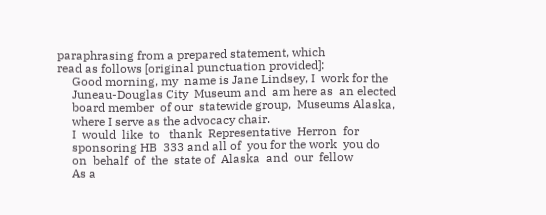paraphrasing from a prepared statement, which
read as follows [original punctuation provided]:
     Good morning, my  name is Jane Lindsey, I  work for the
     Juneau-Douglas City  Museum and  am here as  an elected
     board member  of our  statewide group,  Museums Alaska,
     where I serve as the advocacy chair.
     I  would  like  to   thank  Representative  Herron  for
     sponsoring HB  333 and all of  you for the work  you do
     on  behalf  of  the  state of  Alaska  and  our  fellow
     As a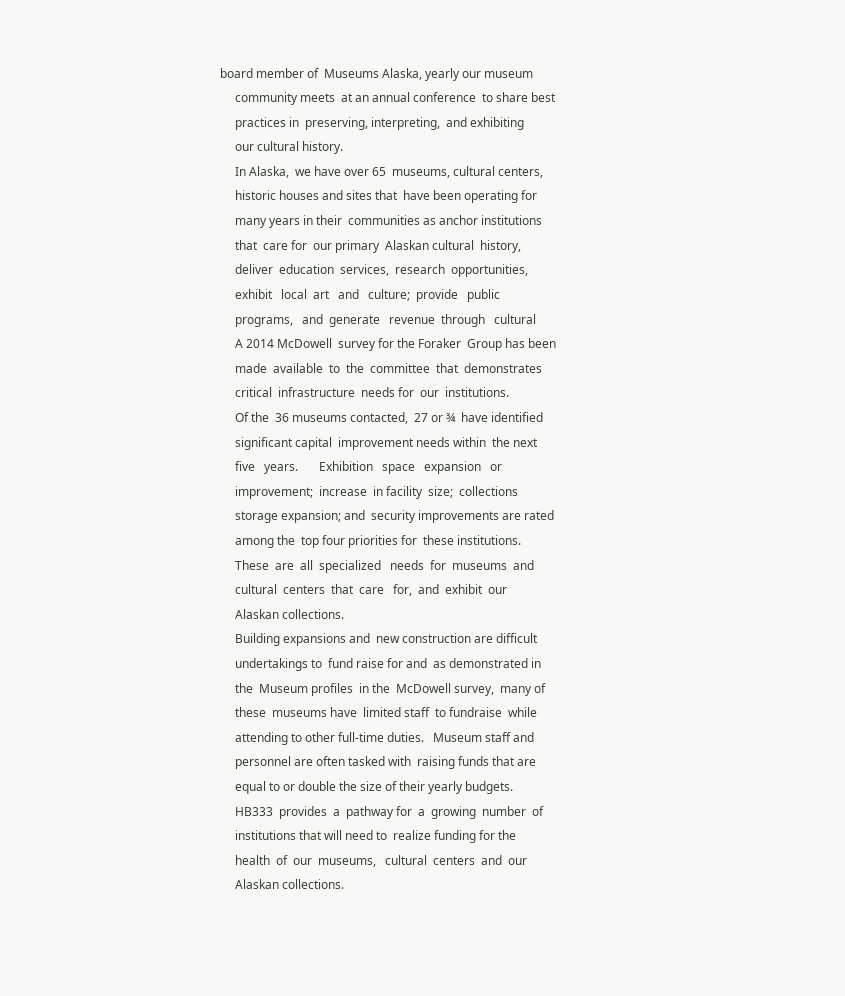board member of  Museums Alaska, yearly our museum
     community meets  at an annual conference  to share best
     practices in  preserving, interpreting,  and exhibiting
     our cultural history.
     In Alaska,  we have over 65  museums, cultural centers,
     historic houses and sites that  have been operating for
     many years in their  communities as anchor institutions
     that  care for  our primary  Alaskan cultural  history,
     deliver  education  services,  research  opportunities,
     exhibit   local  art   and   culture;  provide   public
     programs,   and  generate   revenue  through   cultural
     A 2014 McDowell  survey for the Foraker  Group has been
     made  available  to  the  committee  that  demonstrates
     critical  infrastructure  needs for  our  institutions.
     Of the  36 museums contacted,  27 or ¾  have identified
     significant capital  improvement needs within  the next
     five   years.       Exhibition   space   expansion   or
     improvement;  increase  in facility  size;  collections
     storage expansion; and  security improvements are rated
     among the  top four priorities for  these institutions.
     These  are  all  specialized   needs  for  museums  and
     cultural  centers  that  care   for,  and  exhibit  our
     Alaskan collections.
     Building expansions and  new construction are difficult
     undertakings to  fund raise for and  as demonstrated in
     the  Museum profiles  in the  McDowell survey,  many of
     these  museums have  limited staff  to fundraise  while
     attending to other full-time duties.   Museum staff and
     personnel are often tasked with  raising funds that are
     equal to or double the size of their yearly budgets.
     HB333  provides  a  pathway for  a  growing  number  of
     institutions that will need to  realize funding for the
     health  of  our  museums,   cultural  centers  and  our
     Alaskan collections.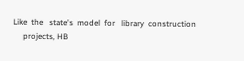Like  the   state's  model  for   library  construction
     projects, HB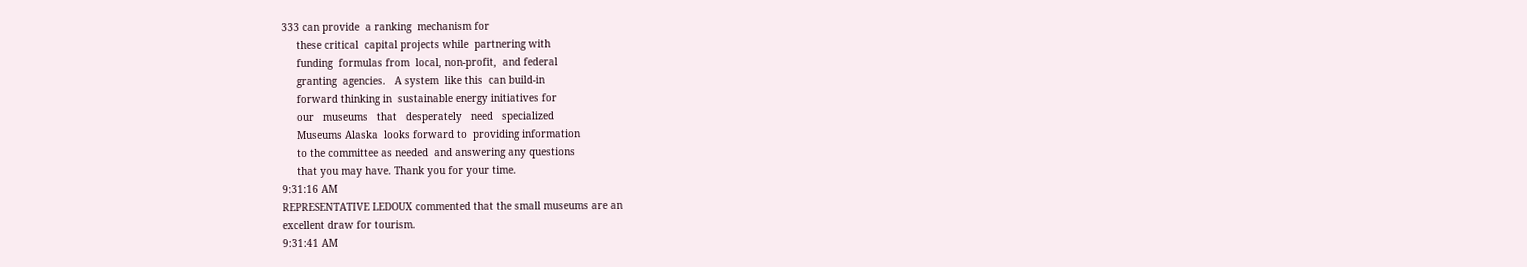333 can provide  a ranking  mechanism for
     these critical  capital projects while  partnering with
     funding  formulas from  local, non-profit,  and federal
     granting  agencies.   A system  like this  can build-in
     forward thinking in  sustainable energy initiatives for
     our   museums   that   desperately   need   specialized
     Museums Alaska  looks forward to  providing information
     to the committee as needed  and answering any questions
     that you may have. Thank you for your time.
9:31:16 AM
REPRESENTATIVE LEDOUX commented that the small museums are an
excellent draw for tourism.
9:31:41 AM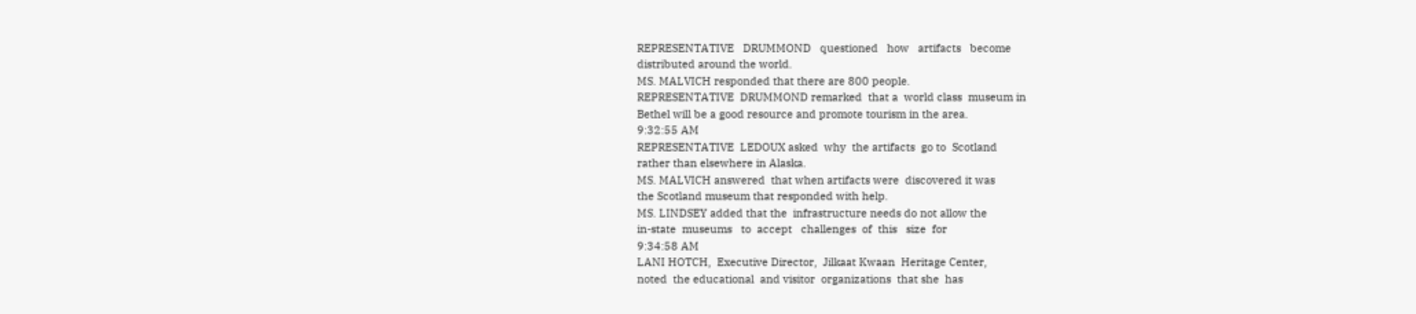REPRESENTATIVE   DRUMMOND   questioned   how   artifacts   become
distributed around the world.
MS. MALVICH responded that there are 800 people.
REPRESENTATIVE  DRUMMOND remarked  that a  world class  museum in
Bethel will be a good resource and promote tourism in the area.
9:32:55 AM
REPRESENTATIVE  LEDOUX asked  why  the artifacts  go to  Scotland
rather than elsewhere in Alaska.
MS. MALVICH answered  that when artifacts were  discovered it was
the Scotland museum that responded with help.
MS. LINDSEY added that the  infrastructure needs do not allow the
in-state  museums   to  accept   challenges  of  this   size  for
9:34:58 AM
LANI HOTCH,  Executive Director,  Jilkaat Kwaan  Heritage Center,
noted  the educational  and visitor  organizations  that she  has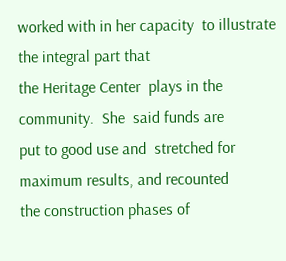worked with in her capacity  to illustrate the integral part that
the Heritage Center  plays in the community.  She  said funds are
put to good use and  stretched for maximum results, and recounted
the construction phases of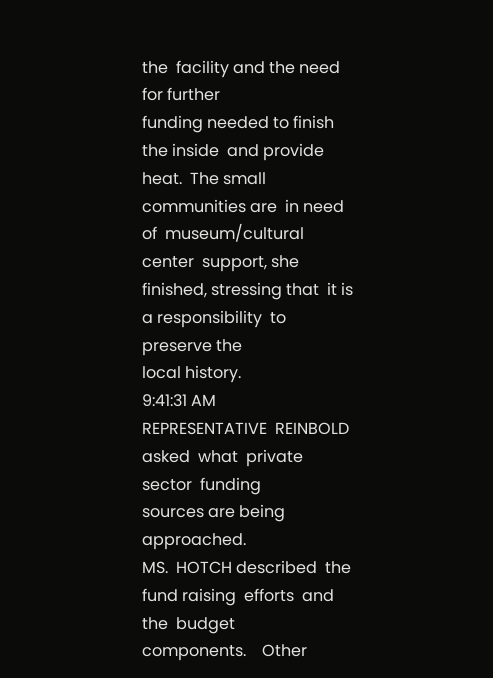the  facility and the need for further
funding needed to finish the inside  and provide heat.  The small
communities are  in need of  museum/cultural center  support, she
finished, stressing that  it is a responsibility  to preserve the
local history.
9:41:31 AM
REPRESENTATIVE  REINBOLD   asked  what  private   sector  funding
sources are being approached.
MS.  HOTCH described  the  fund raising  efforts  and the  budget
components.    Other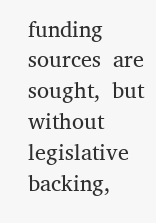funding sources  are  sought,  but  without
legislative  backing,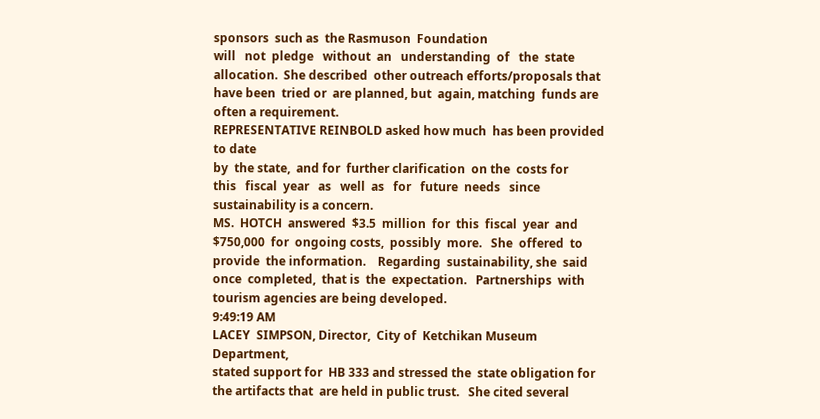sponsors  such as  the Rasmuson  Foundation
will   not  pledge   without  an   understanding  of   the  state
allocation.  She described  other outreach efforts/proposals that
have been  tried or  are planned, but  again, matching  funds are
often a requirement.
REPRESENTATIVE REINBOLD asked how much  has been provided to date
by  the state,  and for  further clarification  on the  costs for
this   fiscal  year   as   well  as   for   future  needs   since
sustainability is a concern.
MS.  HOTCH  answered  $3.5  million  for  this  fiscal  year  and
$750,000  for  ongoing costs,  possibly  more.   She  offered  to
provide  the information.    Regarding  sustainability, she  said
once  completed,  that is  the  expectation.   Partnerships  with
tourism agencies are being developed.
9:49:19 AM
LACEY  SIMPSON, Director,  City of  Ketchikan Museum  Department,
stated support for  HB 333 and stressed the  state obligation for
the artifacts that  are held in public trust.   She cited several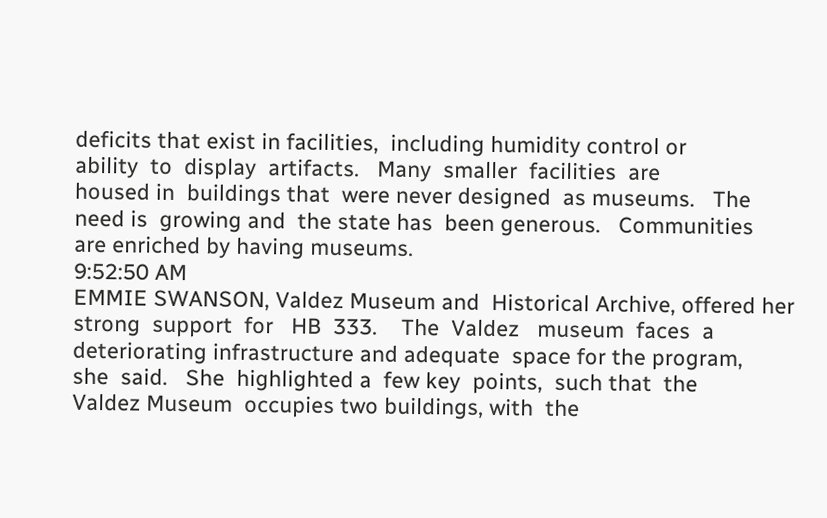deficits that exist in facilities,  including humidity control or
ability  to  display  artifacts.   Many  smaller  facilities  are
housed in  buildings that  were never designed  as museums.   The
need is  growing and  the state has  been generous.   Communities
are enriched by having museums.
9:52:50 AM
EMMIE SWANSON, Valdez Museum and  Historical Archive, offered her
strong  support  for   HB  333.    The  Valdez   museum  faces  a
deteriorating infrastructure and adequate  space for the program,
she  said.   She  highlighted a  few key  points,  such that  the
Valdez Museum  occupies two buildings, with  the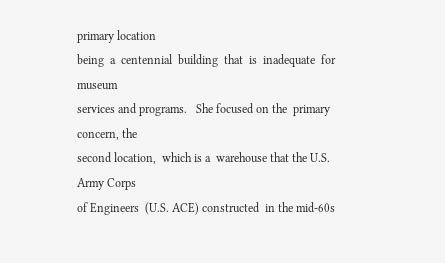primary location
being  a  centennial  building  that  is  inadequate  for  museum
services and programs.   She focused on the  primary concern, the
second location,  which is a  warehouse that the U.S.  Army Corps
of Engineers  (U.S. ACE) constructed  in the mid-60s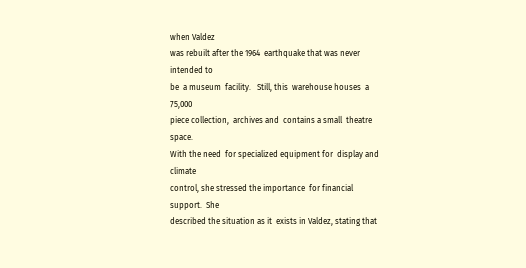when Valdez
was rebuilt after the 1964  earthquake that was never intended to
be  a museum  facility.   Still, this  warehouse houses  a 75,000
piece collection,  archives and  contains a small  theatre space.
With the need  for specialized equipment for  display and climate
control, she stressed the importance  for financial support.  She
described the situation as it  exists in Valdez, stating that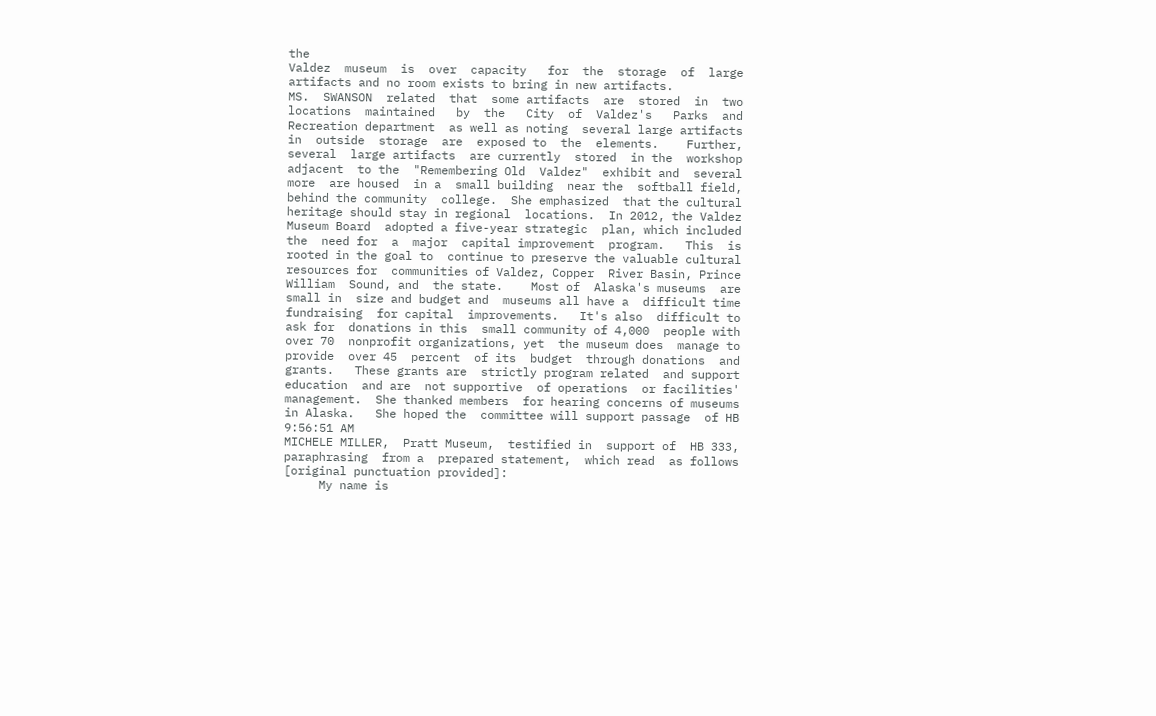the
Valdez  museum  is  over  capacity   for  the  storage  of  large
artifacts and no room exists to bring in new artifacts.
MS.  SWANSON  related  that  some artifacts  are  stored  in  two
locations  maintained   by  the   City  of  Valdez's   Parks  and
Recreation department  as well as noting  several large artifacts
in  outside  storage  are  exposed to  the  elements.    Further,
several  large artifacts  are currently  stored  in the  workshop
adjacent  to the  "Remembering Old  Valdez"  exhibit and  several
more  are housed  in a  small building  near the  softball field,
behind the community  college.  She emphasized  that the cultural
heritage should stay in regional  locations.  In 2012, the Valdez
Museum Board  adopted a five-year strategic  plan, which included
the  need for  a  major  capital improvement  program.   This  is
rooted in the goal to  continue to preserve the valuable cultural
resources for  communities of Valdez, Copper  River Basin, Prince
William  Sound, and  the state.    Most of  Alaska's museums  are
small in  size and budget and  museums all have a  difficult time
fundraising  for capital  improvements.   It's also  difficult to
ask for  donations in this  small community of 4,000  people with
over 70  nonprofit organizations, yet  the museum does  manage to
provide  over 45  percent  of its  budget  through donations  and
grants.   These grants are  strictly program related  and support
education  and are  not supportive  of operations  or facilities'
management.  She thanked members  for hearing concerns of museums
in Alaska.   She hoped the  committee will support passage  of HB
9:56:51 AM
MICHELE MILLER,  Pratt Museum,  testified in  support of  HB 333,
paraphrasing  from a  prepared statement,  which read  as follows
[original punctuation provided]:
     My name is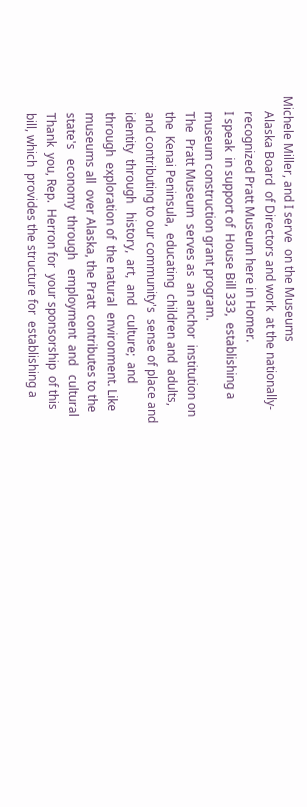Michele Miller, and I serve  on the Museums
     Alaska Board  of Directors and work  at the nationally-
     recognized Pratt Museum here in Homer.
     I speak  in support of  House Bill 333,  establishing a
     museum construction grant program.
     The  Pratt Museum  serves as  an anchor  institution on
     the  Kenai Peninsula,  educating  children and  adults,
     and contributing to our community's  sense of place and
     identity  through   history,  art,  and   culture;  and
     through  exploration of  the natural  environment. Like
     museums all  over Alaska, the Pratt  contributes to the
     state's   economy  through   employment  and   cultural
     Thank  you, Rep.  Herron for  your sponsorship  of this
     bill, which  provides the structure for  establishing a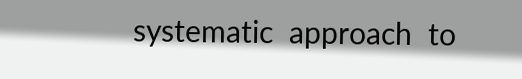systematic  approach  to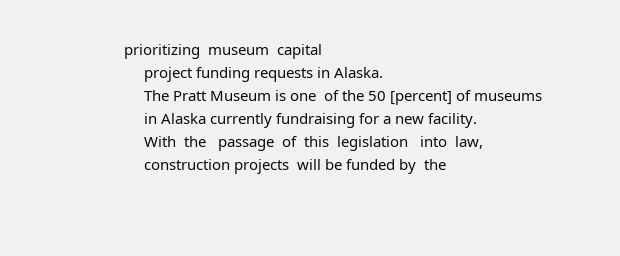prioritizing  museum  capital
     project funding requests in Alaska.
     The Pratt Museum is one  of the 50 [percent] of museums
     in Alaska currently fundraising for a new facility.
     With  the   passage  of  this  legislation   into  law,
     construction projects  will be funded by  the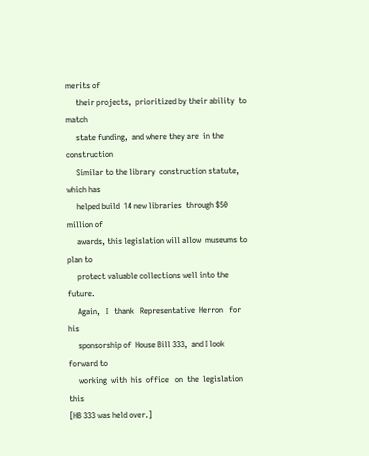merits of
     their projects,  prioritized by their ability  to match
     state funding,  and where they are  in the construction
     Similar to the library  construction statute, which has
     helped build  14 new libraries  through $50  million of
     awards, this legislation will allow  museums to plan to
     protect valuable collections well into the future.
     Again,   I   thank   Representative  Herron   for   his
     sponsorship of  House Bill 333,  and I look  forward to
     working  with  his  office   on  the  legislation  this
[HB 333 was held over.]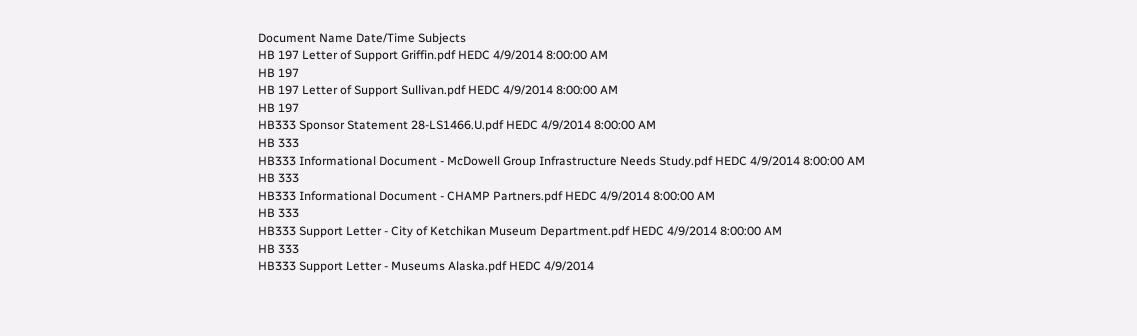Document Name Date/Time Subjects
HB 197 Letter of Support Griffin.pdf HEDC 4/9/2014 8:00:00 AM
HB 197
HB 197 Letter of Support Sullivan.pdf HEDC 4/9/2014 8:00:00 AM
HB 197
HB333 Sponsor Statement 28-LS1466.U.pdf HEDC 4/9/2014 8:00:00 AM
HB 333
HB333 Informational Document - McDowell Group Infrastructure Needs Study.pdf HEDC 4/9/2014 8:00:00 AM
HB 333
HB333 Informational Document - CHAMP Partners.pdf HEDC 4/9/2014 8:00:00 AM
HB 333
HB333 Support Letter - City of Ketchikan Museum Department.pdf HEDC 4/9/2014 8:00:00 AM
HB 333
HB333 Support Letter - Museums Alaska.pdf HEDC 4/9/2014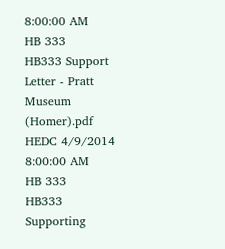8:00:00 AM
HB 333
HB333 Support Letter - Pratt Museum (Homer).pdf HEDC 4/9/2014 8:00:00 AM
HB 333
HB333 Supporting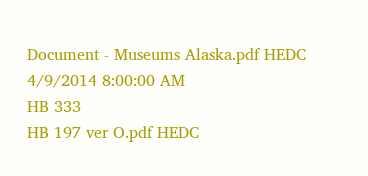Document - Museums Alaska.pdf HEDC 4/9/2014 8:00:00 AM
HB 333
HB 197 ver O.pdf HEDC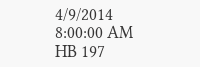4/9/2014 8:00:00 AM
HB 197